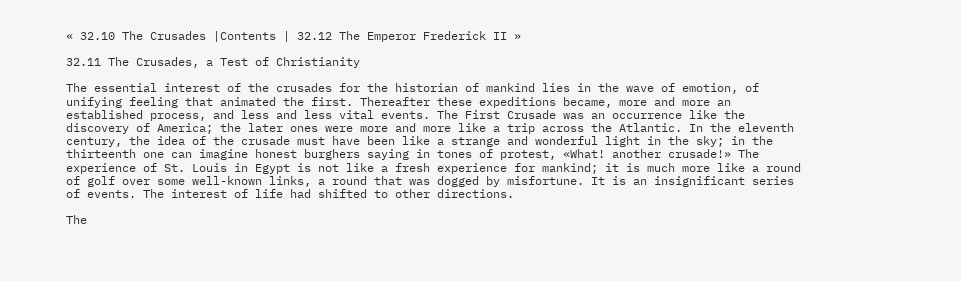« 32.10 The Crusades |Contents | 32.12 The Emperor Frederick II »

32.11 The Crusades, a Test of Christianity

The essential interest of the crusades for the historian of mankind lies in the wave of emotion, of unifying feeling that animated the first. Thereafter these expeditions became, more and more an established process, and less and less vital events. The First Crusade was an occurrence like the discovery of America; the later ones were more and more like a trip across the Atlantic. In the eleventh century, the idea of the crusade must have been like a strange and wonderful light in the sky; in the thirteenth one can imagine honest burghers saying in tones of protest, «What! another crusade!» The experience of St. Louis in Egypt is not like a fresh experience for mankind; it is much more like a round of golf over some well-known links, a round that was dogged by misfortune. It is an insignificant series of events. The interest of life had shifted to other directions.

The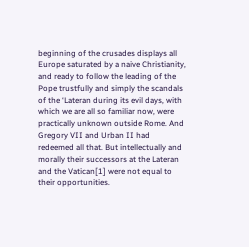beginning of the crusades displays all Europe saturated by a naive Christianity, and ready to follow the leading of the Pope trustfully and simply the scandals of the ‘Lateran during its evil days, with which we are all so familiar now, were practically unknown outside Rome. And Gregory VII and Urban II had redeemed all that. But intellectually and morally their successors at the Lateran and the Vatican[1] were not equal to their opportunities.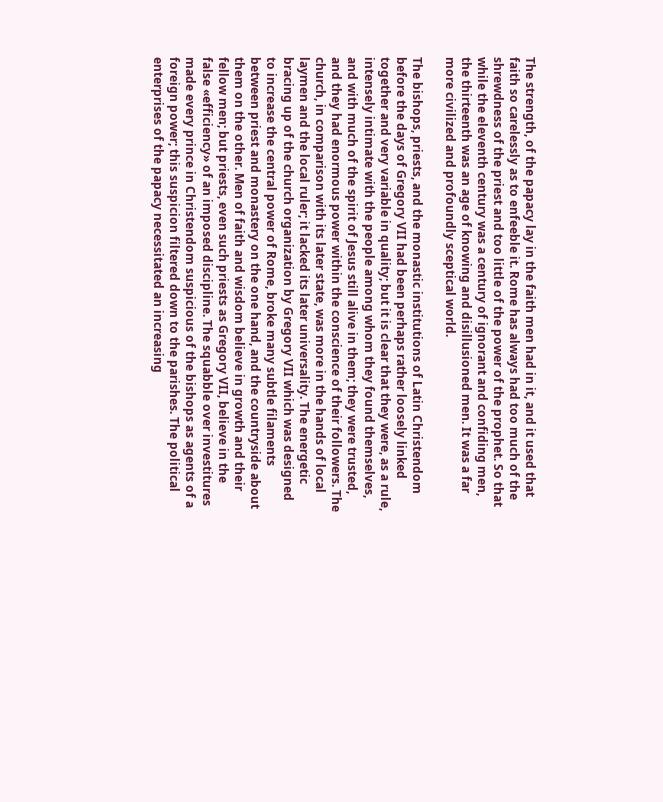The strength, of the papacy lay in the faith men had in it, and it used that faith so carelessly as to enfeeble it. Rome has always had too much of the shrewdness of the priest and too little of the power of the prophet. So that while the eleventh century was a century of ignorant and confiding men, the thirteenth was an age of knowing and disillusioned men. It was a far more civilized and profoundly sceptical world.

The bishops, priests, and the monastic institutions of Latin Christendom before the days of Gregory VII had been perhaps rather loosely linked together and very variable in quality; but it is clear that they were, as a rule, intensely intimate with the people among whom they found themselves, and with much of the spirit of Jesus still alive in them; they were trusted, and they had enormous power within the conscience of their followers. The church, in comparison with its later state, was more in the hands of local laymen and the local ruler; it lacked its later universality. The energetic bracing up of the church organization by Gregory VII which was designed to increase the central power of Rome, broke many subtle filaments between priest and monastery on the one hand, and the countryside about them on the other. Men of faith and wisdom believe in growth and their fellow men; but priests, even such priests as Gregory VII, believe in the false «efficiency» of an imposed discipline. The squabble over investitures made every prince in Christendom suspicious of the bishops as agents of a foreign power; this suspicion filtered down to the parishes. The political enterprises of the papacy necessitated an increasing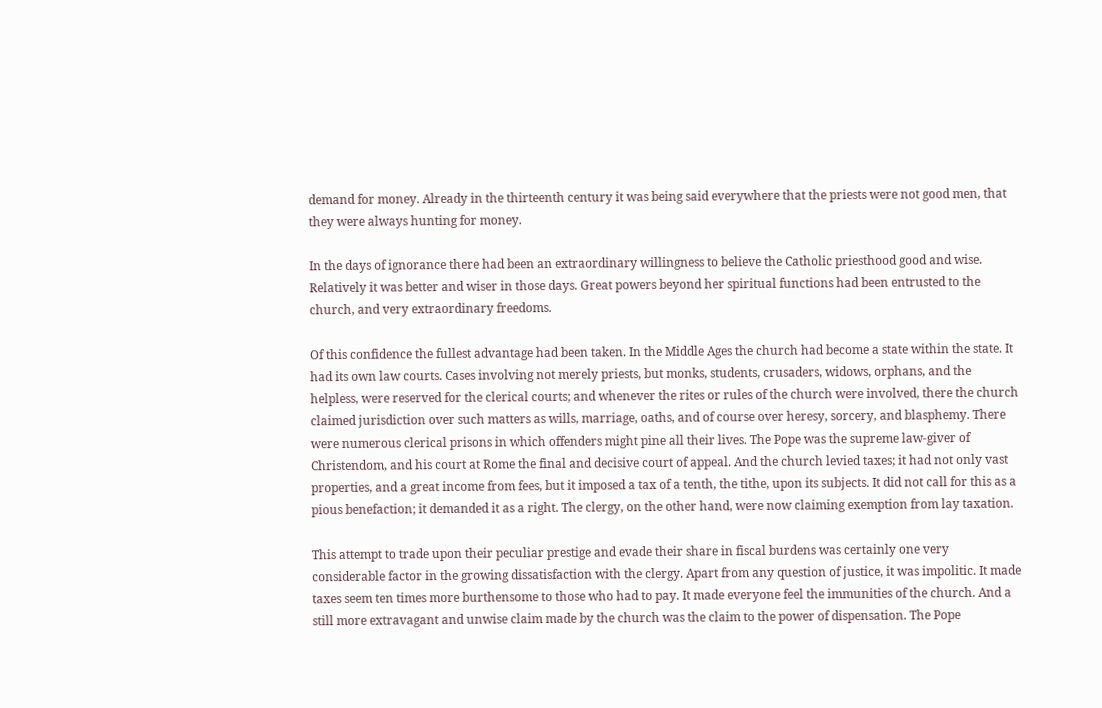demand for money. Already in the thirteenth century it was being said everywhere that the priests were not good men, that they were always hunting for money.

In the days of ignorance there had been an extraordinary willingness to believe the Catholic priesthood good and wise. Relatively it was better and wiser in those days. Great powers beyond her spiritual functions had been entrusted to the church, and very extraordinary freedoms.

Of this confidence the fullest advantage had been taken. In the Middle Ages the church had become a state within the state. It had its own law courts. Cases involving not merely priests, but monks, students, crusaders, widows, orphans, and the helpless, were reserved for the clerical courts; and whenever the rites or rules of the church were involved, there the church claimed jurisdiction over such matters as wills, marriage, oaths, and of course over heresy, sorcery, and blasphemy. There were numerous clerical prisons in which offenders might pine all their lives. The Pope was the supreme law-giver of Christendom, and his court at Rome the final and decisive court of appeal. And the church levied taxes; it had not only vast properties, and a great income from fees, but it imposed a tax of a tenth, the tithe, upon its subjects. It did not call for this as a pious benefaction; it demanded it as a right. The clergy, on the other hand, were now claiming exemption from lay taxation.

This attempt to trade upon their peculiar prestige and evade their share in fiscal burdens was certainly one very considerable factor in the growing dissatisfaction with the clergy. Apart from any question of justice, it was impolitic. It made taxes seem ten times more burthensome to those who had to pay. It made everyone feel the immunities of the church. And a still more extravagant and unwise claim made by the church was the claim to the power of dispensation. The Pope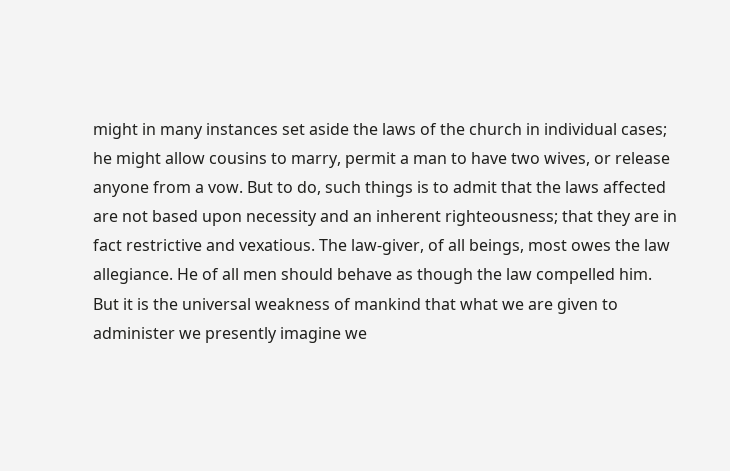might in many instances set aside the laws of the church in individual cases; he might allow cousins to marry, permit a man to have two wives, or release anyone from a vow. But to do, such things is to admit that the laws affected are not based upon necessity and an inherent righteousness; that they are in fact restrictive and vexatious. The law-giver, of all beings, most owes the law allegiance. He of all men should behave as though the law compelled him. But it is the universal weakness of mankind that what we are given to administer we presently imagine we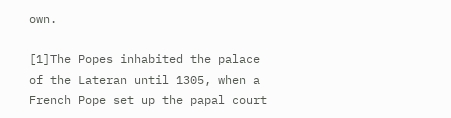own.

[1]The Popes inhabited the palace of the Lateran until 1305, when a French Pope set up the papal court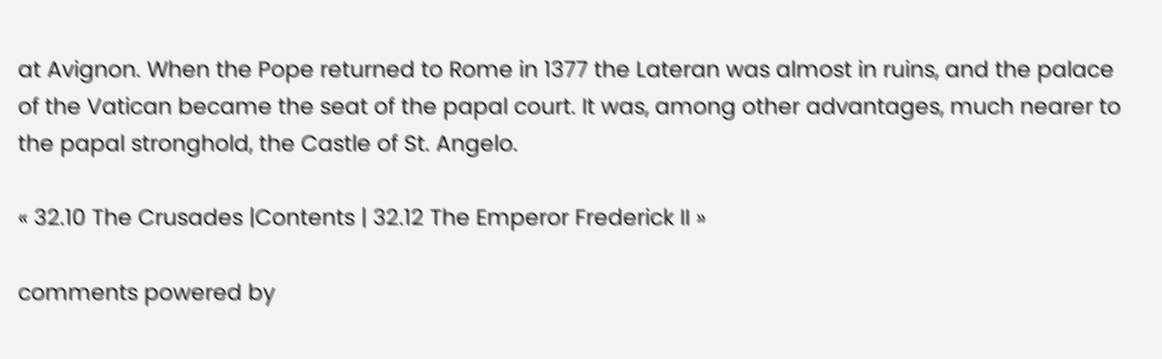at Avignon. When the Pope returned to Rome in 1377 the Lateran was almost in ruins, and the palace of the Vatican became the seat of the papal court. It was, among other advantages, much nearer to the papal stronghold, the Castle of St. Angelo.

« 32.10 The Crusades |Contents | 32.12 The Emperor Frederick II »

comments powered by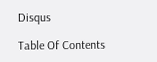Disqus

Table Of Contents